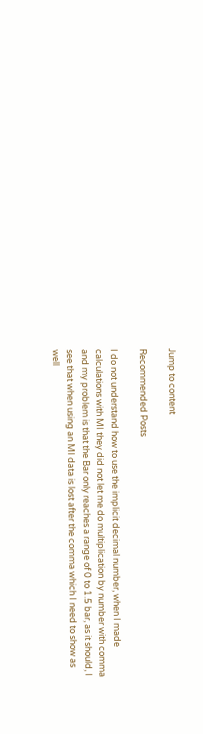Jump to content

Recommended Posts

I do not understand how to use the implicit decimal number, when I made calculations with MI they did not let me do multiplication by number with comma and my problem is that the Bar only reaches a range of 0 to 1.5 bar, as it should, I see that when using an MI data is lost after the comma which I need to show as well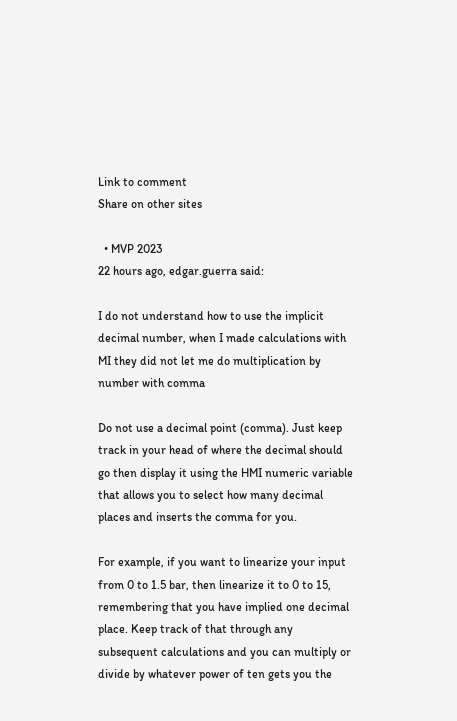Link to comment
Share on other sites

  • MVP 2023
22 hours ago, edgar.guerra said:

I do not understand how to use the implicit decimal number, when I made calculations with MI they did not let me do multiplication by number with comma

Do not use a decimal point (comma). Just keep track in your head of where the decimal should go then display it using the HMI numeric variable that allows you to select how many decimal places and inserts the comma for you.

For example, if you want to linearize your input from 0 to 1.5 bar, then linearize it to 0 to 15, remembering that you have implied one decimal place. Keep track of that through any subsequent calculations and you can multiply or divide by whatever power of ten gets you the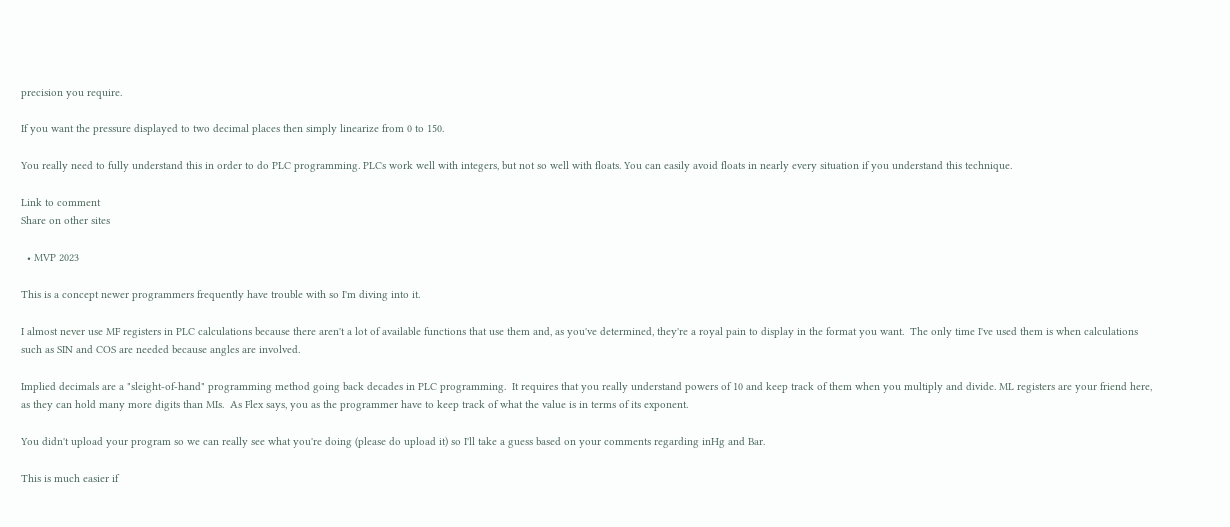precision you require.

If you want the pressure displayed to two decimal places then simply linearize from 0 to 150.

You really need to fully understand this in order to do PLC programming. PLCs work well with integers, but not so well with floats. You can easily avoid floats in nearly every situation if you understand this technique.

Link to comment
Share on other sites

  • MVP 2023

This is a concept newer programmers frequently have trouble with so I'm diving into it.

I almost never use MF registers in PLC calculations because there aren't a lot of available functions that use them and, as you've determined, they're a royal pain to display in the format you want.  The only time I've used them is when calculations such as SIN and COS are needed because angles are involved.

Implied decimals are a "sleight-of-hand" programming method going back decades in PLC programming.  It requires that you really understand powers of 10 and keep track of them when you multiply and divide. ML registers are your friend here, as they can hold many more digits than MIs.  As Flex says, you as the programmer have to keep track of what the value is in terms of its exponent.

You didn't upload your program so we can really see what you're doing (please do upload it) so I'll take a guess based on your comments regarding inHg and Bar.

This is much easier if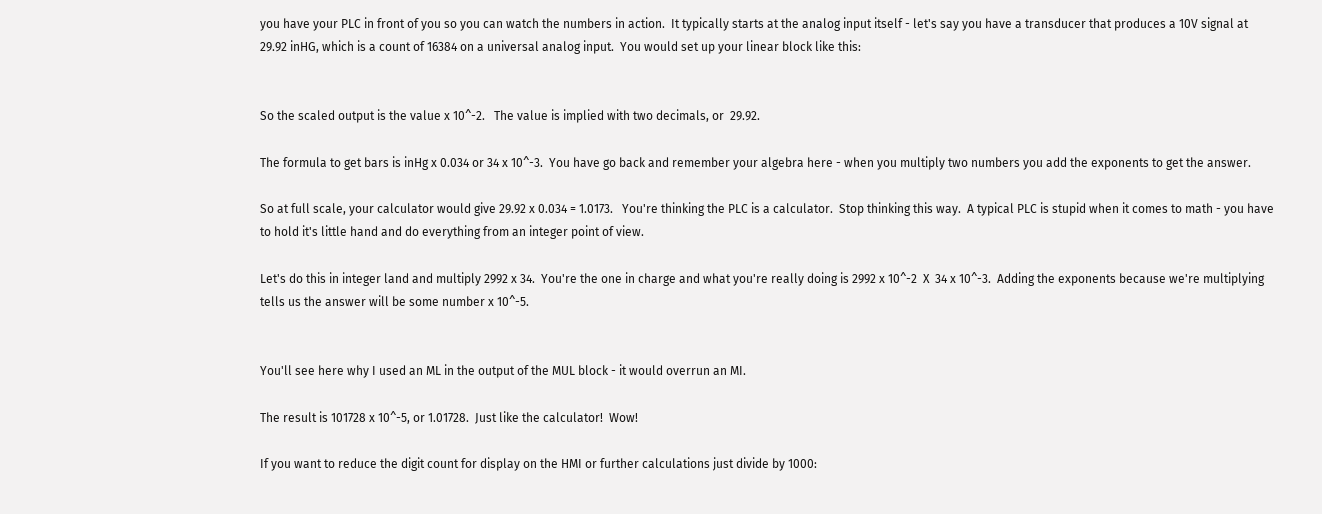you have your PLC in front of you so you can watch the numbers in action.  It typically starts at the analog input itself - let's say you have a transducer that produces a 10V signal at 29.92 inHG, which is a count of 16384 on a universal analog input.  You would set up your linear block like this:


So the scaled output is the value x 10^-2.   The value is implied with two decimals, or  29.92.

The formula to get bars is inHg x 0.034 or 34 x 10^-3.  You have go back and remember your algebra here - when you multiply two numbers you add the exponents to get the answer.

So at full scale, your calculator would give 29.92 x 0.034 = 1.0173.   You're thinking the PLC is a calculator.  Stop thinking this way.  A typical PLC is stupid when it comes to math - you have to hold it's little hand and do everything from an integer point of view.

Let's do this in integer land and multiply 2992 x 34.  You're the one in charge and what you're really doing is 2992 x 10^-2  X  34 x 10^-3.  Adding the exponents because we're multiplying tells us the answer will be some number x 10^-5.


You'll see here why I used an ML in the output of the MUL block - it would overrun an MI.

The result is 101728 x 10^-5, or 1.01728.  Just like the calculator!  Wow!

If you want to reduce the digit count for display on the HMI or further calculations just divide by 1000: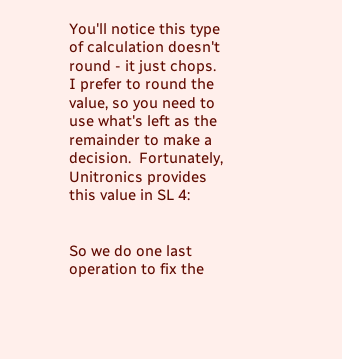You'll notice this type of calculation doesn't round - it just chops.  I prefer to round the value, so you need to use what's left as the remainder to make a decision.  Fortunately, Unitronics provides this value in SL 4:


So we do one last operation to fix the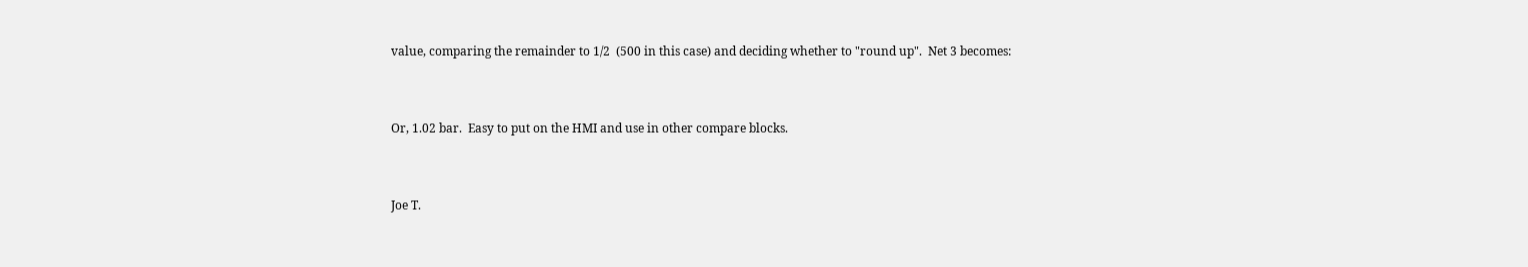value, comparing the remainder to 1/2  (500 in this case) and deciding whether to "round up".  Net 3 becomes:


Or, 1.02 bar.  Easy to put on the HMI and use in other compare blocks.


Joe T.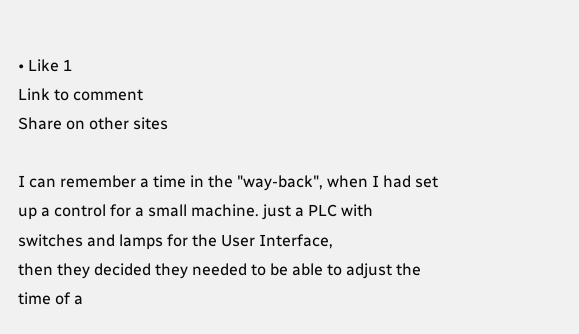• Like 1
Link to comment
Share on other sites

I can remember a time in the "way-back", when I had set up a control for a small machine. just a PLC with switches and lamps for the User Interface,
then they decided they needed to be able to adjust the time of a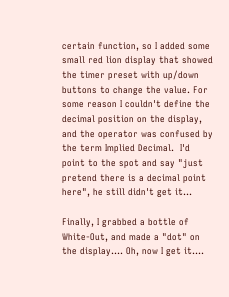certain function, so I added some small red lion display that showed the timer preset with up/down buttons to change the value. For some reason I couldn't define the decimal position on the display, and the operator was confused by the term Implied Decimal.  I'd point to the spot and say "just pretend there is a decimal point here", he still didn't get it...

Finally, I grabbed a bottle of White-Out, and made a "dot" on the display.... Oh, now I get it....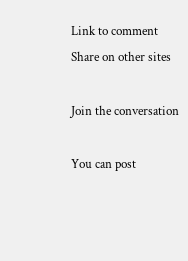Link to comment
Share on other sites

Join the conversation

You can post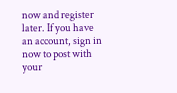now and register later. If you have an account, sign in now to post with your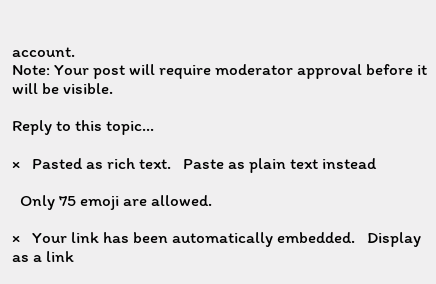account.
Note: Your post will require moderator approval before it will be visible.

Reply to this topic...

×   Pasted as rich text.   Paste as plain text instead

  Only 75 emoji are allowed.

×   Your link has been automatically embedded.   Display as a link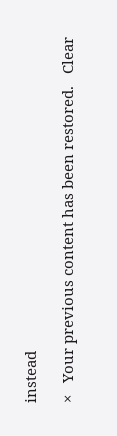instead

×   Your previous content has been restored.   Clear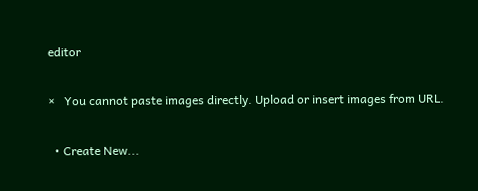editor

×   You cannot paste images directly. Upload or insert images from URL.

  • Create New...